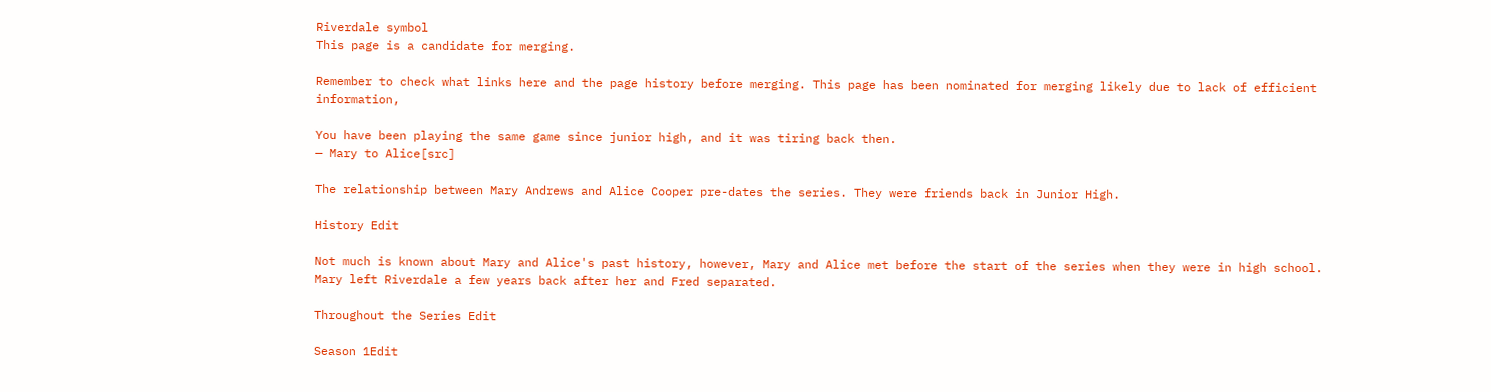Riverdale symbol
This page is a candidate for merging.

Remember to check what links here and the page history before merging. This page has been nominated for merging likely due to lack of efficient information,

You have been playing the same game since junior high, and it was tiring back then.
— Mary to Alice[src]

The relationship between Mary Andrews and Alice Cooper pre-dates the series. They were friends back in Junior High.

History Edit

Not much is known about Mary and Alice's past history, however, Mary and Alice met before the start of the series when they were in high school. Mary left Riverdale a few years back after her and Fred separated.

Throughout the Series Edit

Season 1Edit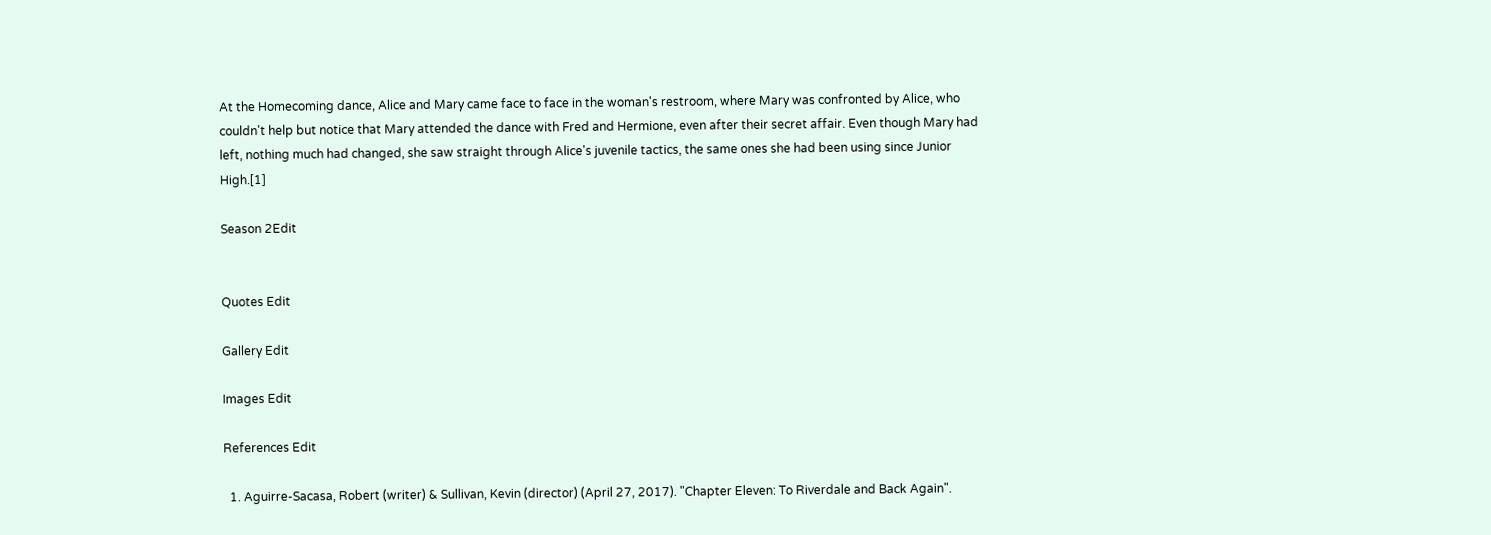At the Homecoming dance, Alice and Mary came face to face in the woman's restroom, where Mary was confronted by Alice, who couldn't help but notice that Mary attended the dance with Fred and Hermione, even after their secret affair. Even though Mary had left, nothing much had changed, she saw straight through Alice's juvenile tactics, the same ones she had been using since Junior High.[1]

Season 2Edit


Quotes Edit

Gallery Edit

Images Edit

References Edit

  1. Aguirre-Sacasa, Robert (writer) & Sullivan, Kevin (director) (April 27, 2017). "Chapter Eleven: To Riverdale and Back Again".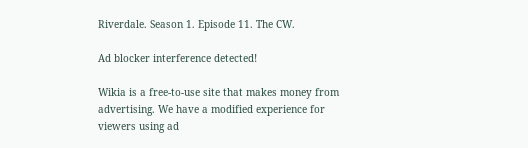Riverdale. Season 1. Episode 11. The CW.

Ad blocker interference detected!

Wikia is a free-to-use site that makes money from advertising. We have a modified experience for viewers using ad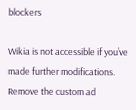blockers

Wikia is not accessible if you’ve made further modifications. Remove the custom ad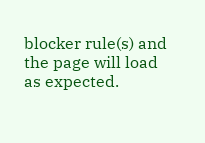blocker rule(s) and the page will load as expected.